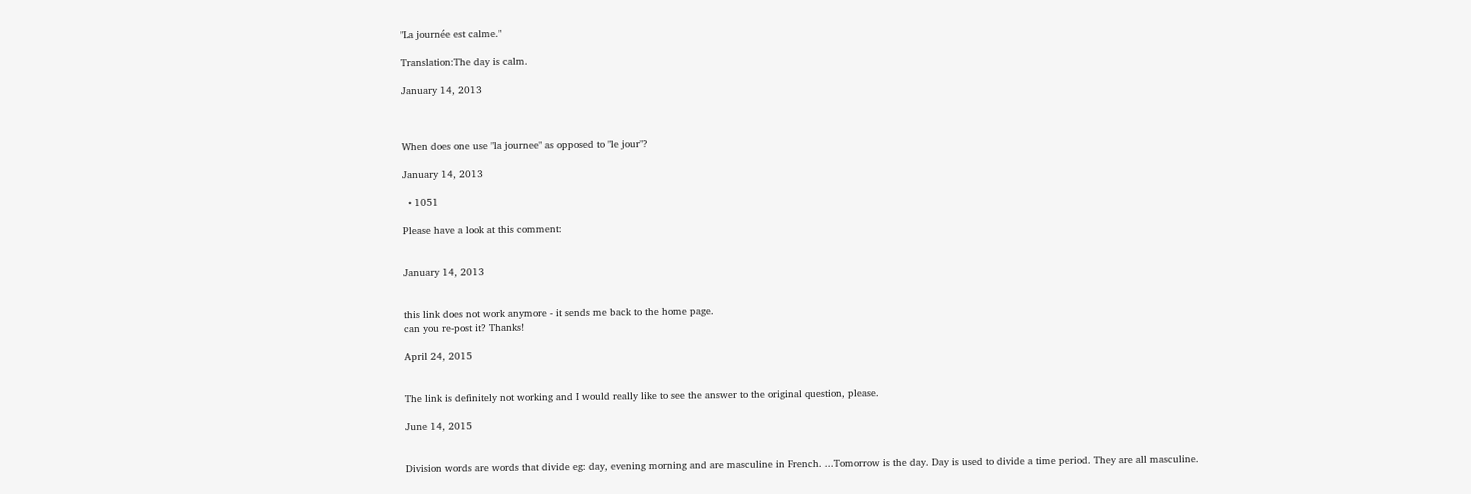"La journée est calme."

Translation:The day is calm.

January 14, 2013



When does one use "la journee" as opposed to "le jour"?

January 14, 2013

  • 1051

Please have a look at this comment:


January 14, 2013


this link does not work anymore - it sends me back to the home page.
can you re-post it? Thanks!

April 24, 2015


The link is definitely not working and I would really like to see the answer to the original question, please.

June 14, 2015


Division words are words that divide eg: day, evening morning and are masculine in French. ...Tomorrow is the day. Day is used to divide a time period. They are all masculine.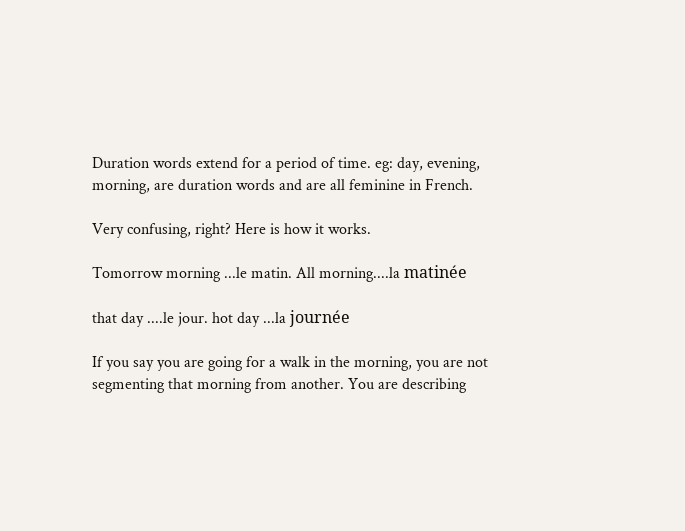Duration words extend for a period of time. eg: day, evening, morning, are duration words and are all feminine in French.

Very confusing, right? Here is how it works.

Tomorrow morning ...le matin. All morning....la matinée

that day ....le jour. hot day ...la journée

If you say you are going for a walk in the morning, you are not segmenting that morning from another. You are describing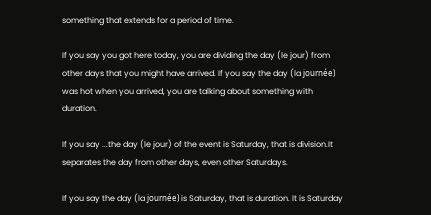something that extends for a period of time.

If you say you got here today, you are dividing the day (le jour) from other days that you might have arrived. If you say the day (la journée) was hot when you arrived, you are talking about something with duration.

If you say ...the day (le jour) of the event is Saturday, that is division.It separates the day from other days, even other Saturdays.

If you say the day (la journée) is Saturday, that is duration. It is Saturday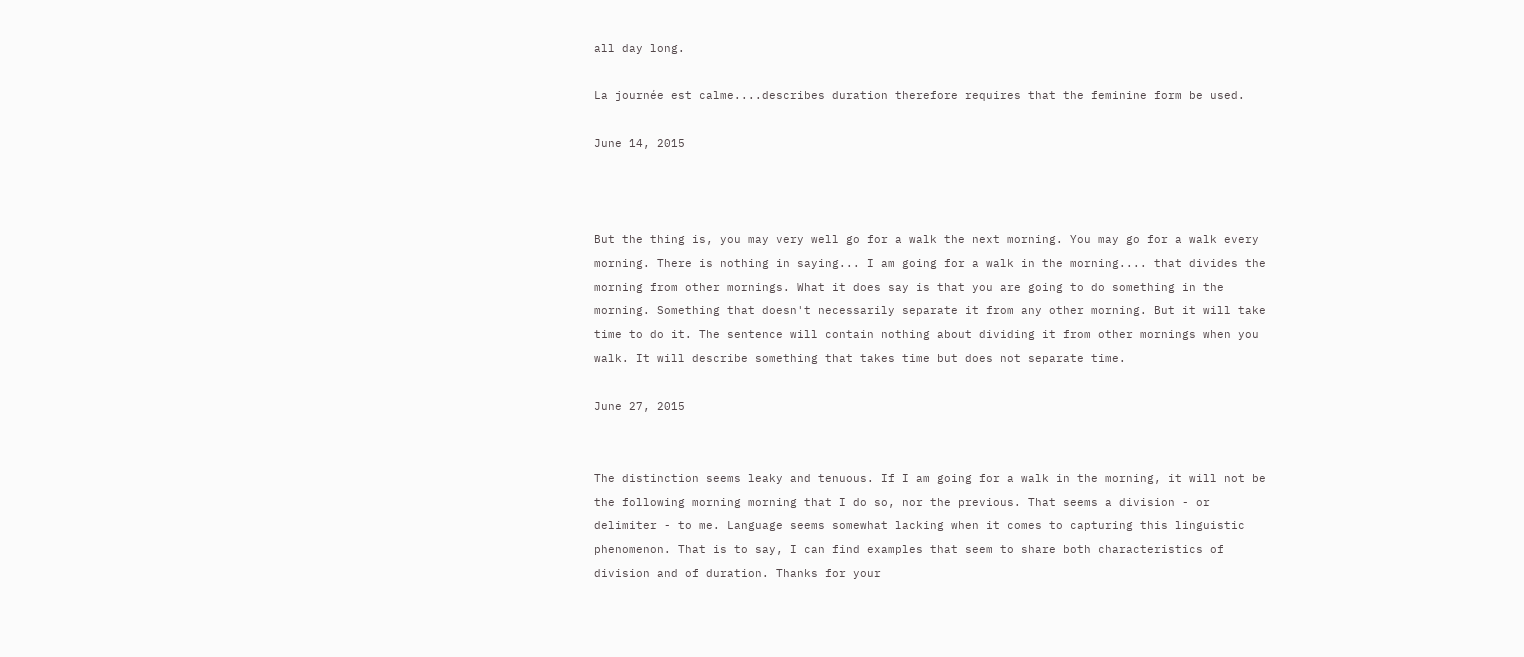all day long.

La journée est calme....describes duration therefore requires that the feminine form be used.

June 14, 2015



But the thing is, you may very well go for a walk the next morning. You may go for a walk every morning. There is nothing in saying... I am going for a walk in the morning.... that divides the morning from other mornings. What it does say is that you are going to do something in the morning. Something that doesn't necessarily separate it from any other morning. But it will take time to do it. The sentence will contain nothing about dividing it from other mornings when you walk. It will describe something that takes time but does not separate time.

June 27, 2015


The distinction seems leaky and tenuous. If I am going for a walk in the morning, it will not be the following morning morning that I do so, nor the previous. That seems a division - or delimiter - to me. Language seems somewhat lacking when it comes to capturing this linguistic phenomenon. That is to say, I can find examples that seem to share both characteristics of division and of duration. Thanks for your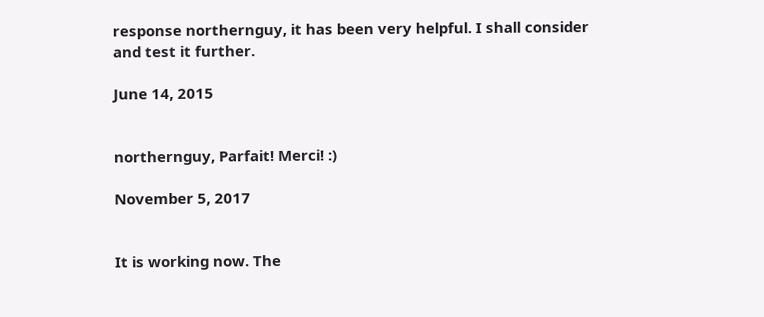response northernguy, it has been very helpful. I shall consider and test it further.

June 14, 2015


northernguy, Parfait! Merci! :)

November 5, 2017


It is working now. The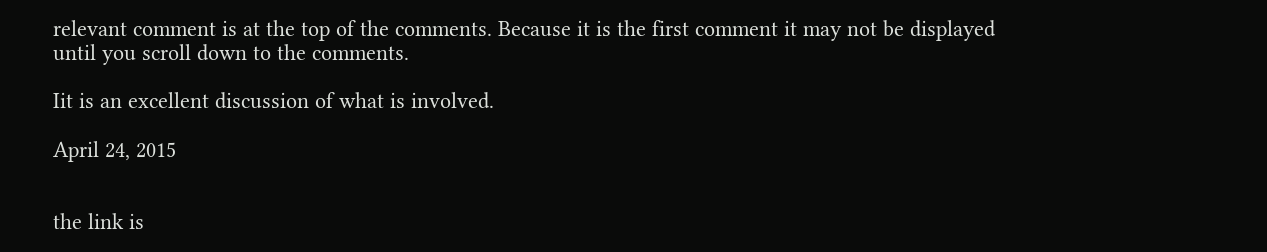relevant comment is at the top of the comments. Because it is the first comment it may not be displayed until you scroll down to the comments.

Iit is an excellent discussion of what is involved.

April 24, 2015


the link is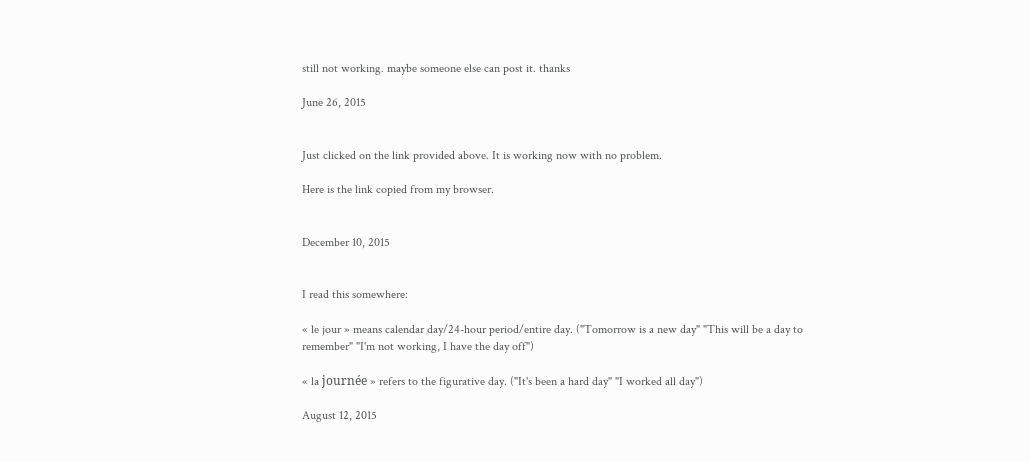still not working. maybe someone else can post it. thanks

June 26, 2015


Just clicked on the link provided above. It is working now with no problem.

Here is the link copied from my browser.


December 10, 2015


I read this somewhere:

« le jour » means calendar day/24-hour period/entire day. ("Tomorrow is a new day" "This will be a day to remember" "I'm not working, I have the day off")

« la journée » refers to the figurative day. ("It's been a hard day" "I worked all day")

August 12, 2015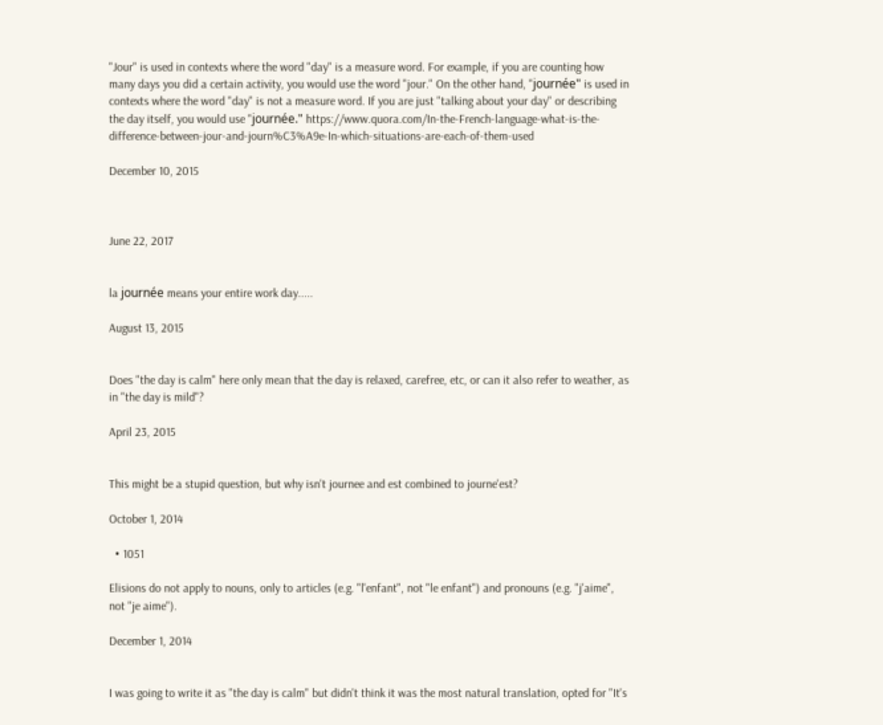"Jour" is used in contexts where the word "day" is a measure word. For example, if you are counting how many days you did a certain activity, you would use the word "jour." On the other hand, "journée" is used in contexts where the word "day" is not a measure word. If you are just "talking about your day" or describing the day itself, you would use "journée." https://www.quora.com/In-the-French-language-what-is-the-difference-between-jour-and-journ%C3%A9e-In-which-situations-are-each-of-them-used

December 10, 2015



June 22, 2017


la journée means your entire work day.....

August 13, 2015


Does "the day is calm" here only mean that the day is relaxed, carefree, etc, or can it also refer to weather, as in "the day is mild"?

April 23, 2015


This might be a stupid question, but why isn't journee and est combined to journe'est?

October 1, 2014

  • 1051

Elisions do not apply to nouns, only to articles (e.g. "l'enfant", not "le enfant") and pronouns (e.g. "j'aime", not "je aime").

December 1, 2014


I was going to write it as "the day is calm" but didn't think it was the most natural translation, opted for "It's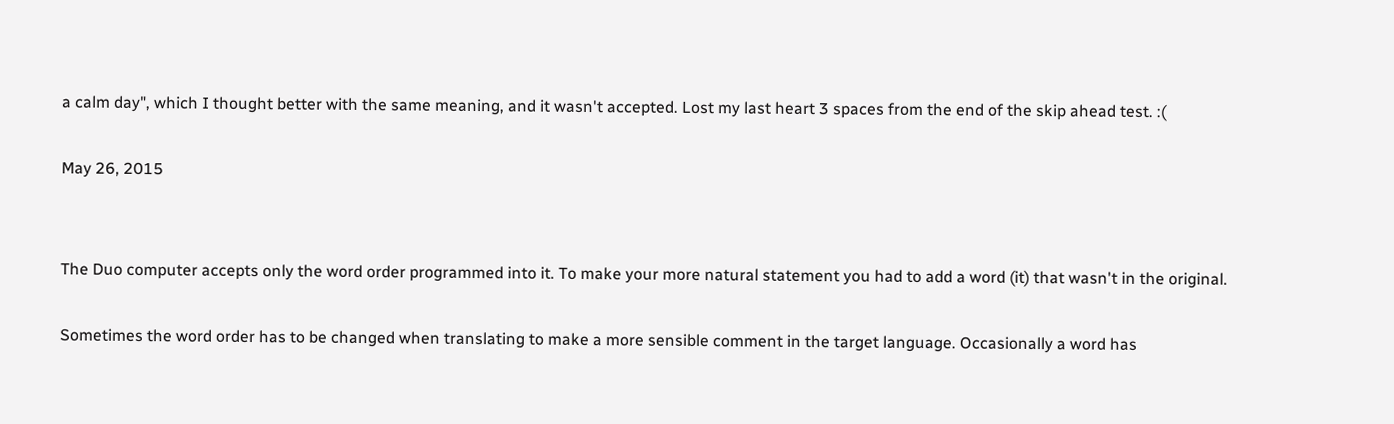a calm day", which I thought better with the same meaning, and it wasn't accepted. Lost my last heart 3 spaces from the end of the skip ahead test. :(

May 26, 2015


The Duo computer accepts only the word order programmed into it. To make your more natural statement you had to add a word (it) that wasn't in the original.

Sometimes the word order has to be changed when translating to make a more sensible comment in the target language. Occasionally a word has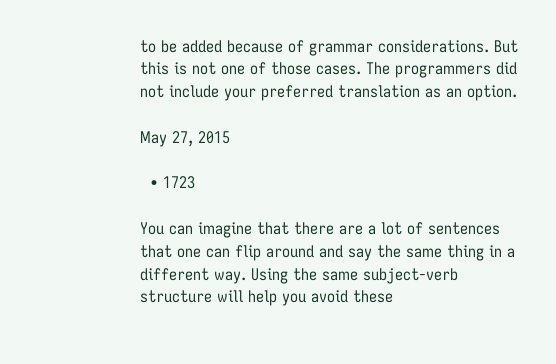to be added because of grammar considerations. But this is not one of those cases. The programmers did not include your preferred translation as an option.

May 27, 2015

  • 1723

You can imagine that there are a lot of sentences that one can flip around and say the same thing in a different way. Using the same subject-verb structure will help you avoid these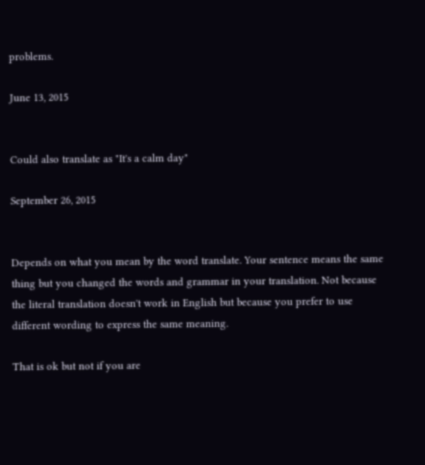problems.

June 13, 2015


Could also translate as "It's a calm day"

September 26, 2015


Depends on what you mean by the word translate. Your sentence means the same thing but you changed the words and grammar in your translation. Not because the literal translation doesn't work in English but because you prefer to use different wording to express the same meaning.

That is ok but not if you are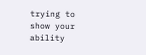trying to show your ability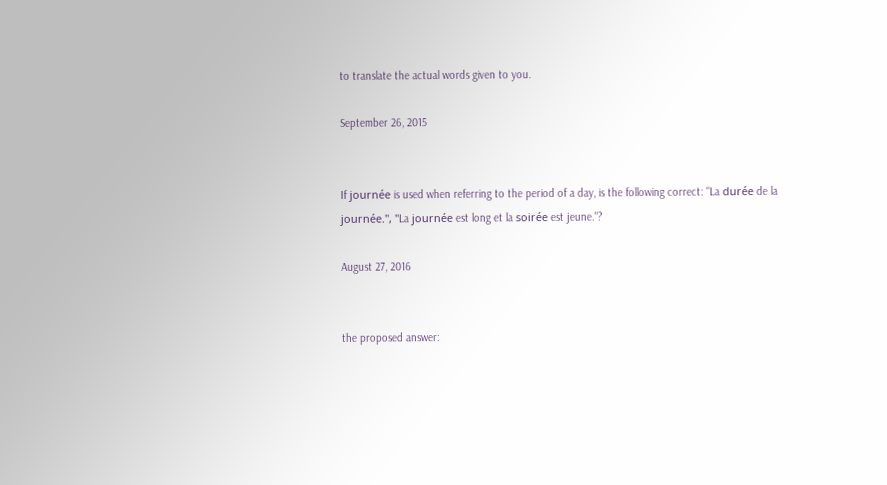to translate the actual words given to you.

September 26, 2015


If journée is used when referring to the period of a day, is the following correct: "La durée de la journée.", "La journée est long et la soirée est jeune."?

August 27, 2016


the proposed answer: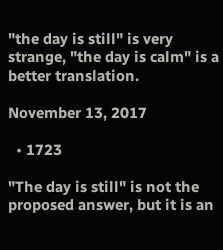"the day is still" is very strange, "the day is calm" is a better translation.

November 13, 2017

  • 1723

"The day is still" is not the proposed answer, but it is an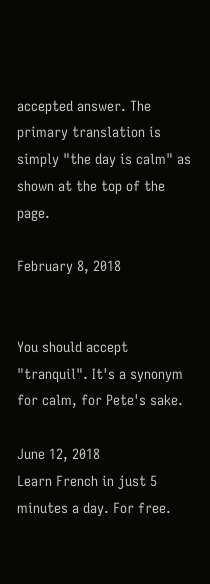accepted answer. The primary translation is simply "the day is calm" as shown at the top of the page.

February 8, 2018


You should accept "tranquil". It's a synonym for calm, for Pete's sake.

June 12, 2018
Learn French in just 5 minutes a day. For free.